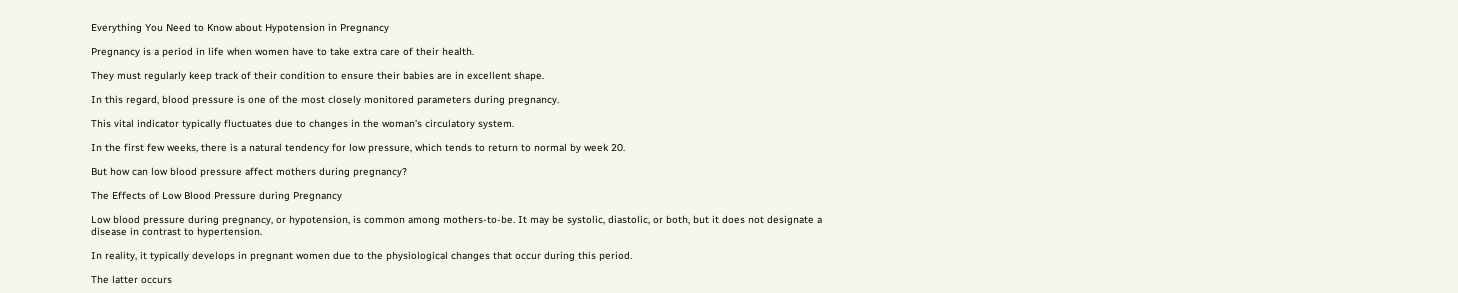Everything You Need to Know about Hypotension in Pregnancy

Pregnancy is a period in life when women have to take extra care of their health.

They must regularly keep track of their condition to ensure their babies are in excellent shape.

In this regard, blood pressure is one of the most closely monitored parameters during pregnancy.

This vital indicator typically fluctuates due to changes in the woman’s circulatory system.

In the first few weeks, there is a natural tendency for low pressure, which tends to return to normal by week 20.

But how can low blood pressure affect mothers during pregnancy?

The Effects of Low Blood Pressure during Pregnancy

Low blood pressure during pregnancy, or hypotension, is common among mothers-to-be. It may be systolic, diastolic, or both, but it does not designate a disease in contrast to hypertension.

In reality, it typically develops in pregnant women due to the physiological changes that occur during this period.

The latter occurs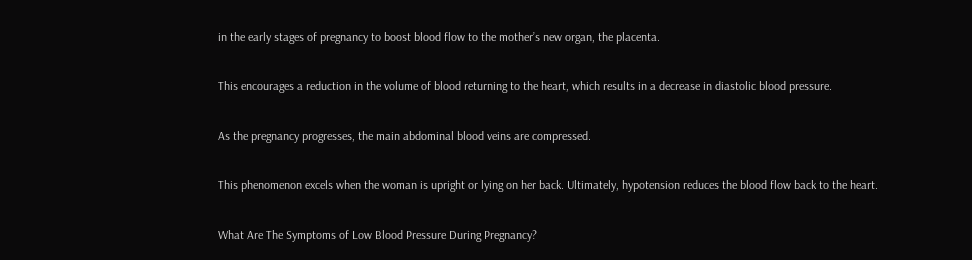in the early stages of pregnancy to boost blood flow to the mother’s new organ, the placenta.

This encourages a reduction in the volume of blood returning to the heart, which results in a decrease in diastolic blood pressure.

As the pregnancy progresses, the main abdominal blood veins are compressed.

This phenomenon excels when the woman is upright or lying on her back. Ultimately, hypotension reduces the blood flow back to the heart.

What Are The Symptoms of Low Blood Pressure During Pregnancy?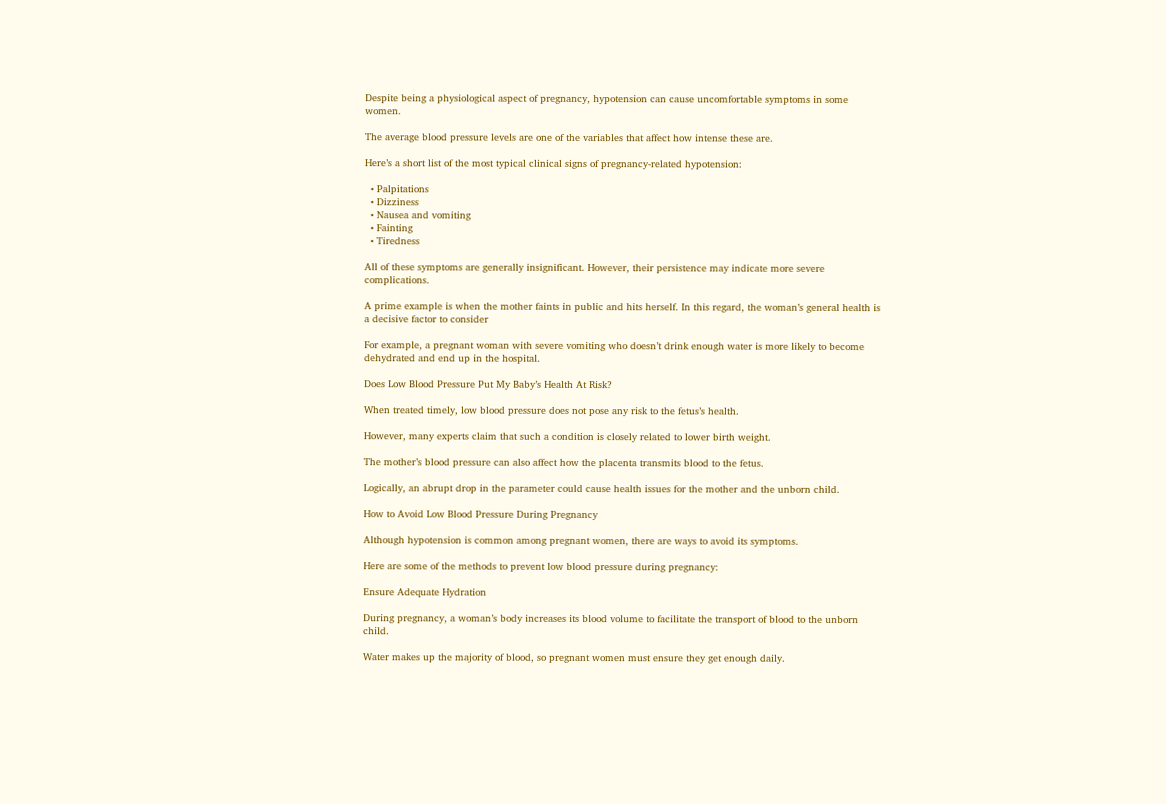Despite being a physiological aspect of pregnancy, hypotension can cause uncomfortable symptoms in some women.

The average blood pressure levels are one of the variables that affect how intense these are.

Here’s a short list of the most typical clinical signs of pregnancy-related hypotension:

  • Palpitations
  • Dizziness
  • Nausea and vomiting
  • Fainting
  • Tiredness

All of these symptoms are generally insignificant. However, their persistence may indicate more severe complications.

A prime example is when the mother faints in public and hits herself. In this regard, the woman’s general health is a decisive factor to consider

For example, a pregnant woman with severe vomiting who doesn’t drink enough water is more likely to become dehydrated and end up in the hospital.

Does Low Blood Pressure Put My Baby’s Health At Risk?

When treated timely, low blood pressure does not pose any risk to the fetus’s health.

However, many experts claim that such a condition is closely related to lower birth weight.

The mother’s blood pressure can also affect how the placenta transmits blood to the fetus.

Logically, an abrupt drop in the parameter could cause health issues for the mother and the unborn child.

How to Avoid Low Blood Pressure During Pregnancy

Although hypotension is common among pregnant women, there are ways to avoid its symptoms.

Here are some of the methods to prevent low blood pressure during pregnancy:

Ensure Adequate Hydration

During pregnancy, a woman’s body increases its blood volume to facilitate the transport of blood to the unborn child.

Water makes up the majority of blood, so pregnant women must ensure they get enough daily.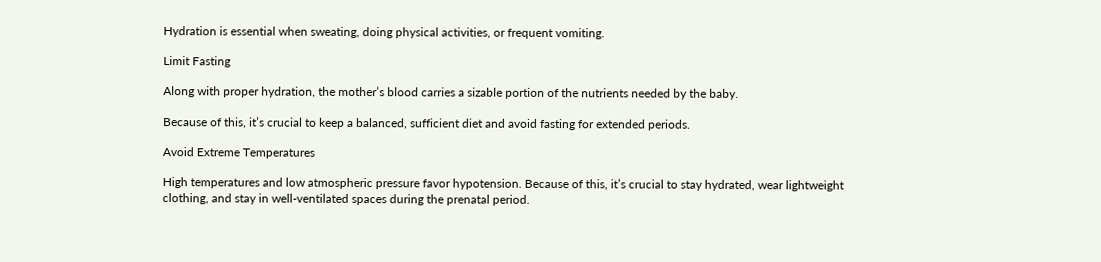Hydration is essential when sweating, doing physical activities, or frequent vomiting.

Limit Fasting

Along with proper hydration, the mother’s blood carries a sizable portion of the nutrients needed by the baby.

Because of this, it’s crucial to keep a balanced, sufficient diet and avoid fasting for extended periods.

Avoid Extreme Temperatures

High temperatures and low atmospheric pressure favor hypotension. Because of this, it’s crucial to stay hydrated, wear lightweight clothing, and stay in well-ventilated spaces during the prenatal period.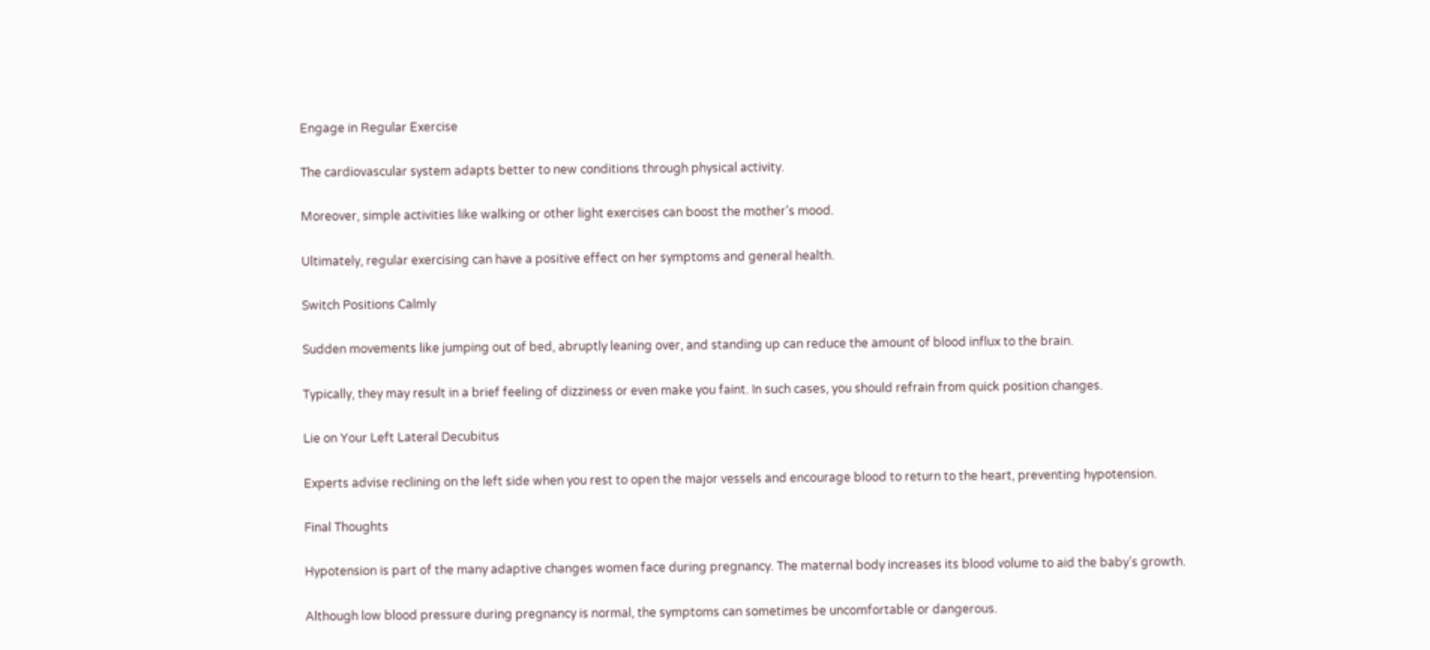Engage in Regular Exercise

The cardiovascular system adapts better to new conditions through physical activity.

Moreover, simple activities like walking or other light exercises can boost the mother’s mood.

Ultimately, regular exercising can have a positive effect on her symptoms and general health.

Switch Positions Calmly

Sudden movements like jumping out of bed, abruptly leaning over, and standing up can reduce the amount of blood influx to the brain.

Typically, they may result in a brief feeling of dizziness or even make you faint. In such cases, you should refrain from quick position changes.

Lie on Your Left Lateral Decubitus

Experts advise reclining on the left side when you rest to open the major vessels and encourage blood to return to the heart, preventing hypotension.

Final Thoughts

Hypotension is part of the many adaptive changes women face during pregnancy. The maternal body increases its blood volume to aid the baby’s growth.

Although low blood pressure during pregnancy is normal, the symptoms can sometimes be uncomfortable or dangerous.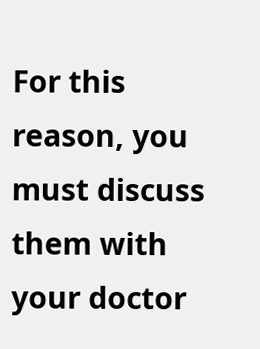For this reason, you must discuss them with your doctor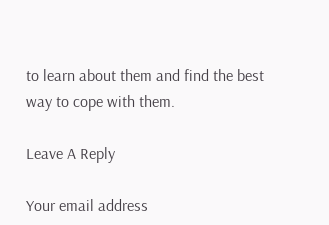to learn about them and find the best way to cope with them.

Leave A Reply

Your email address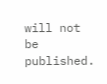will not be published.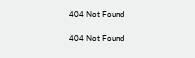404 Not Found

404 Not Found